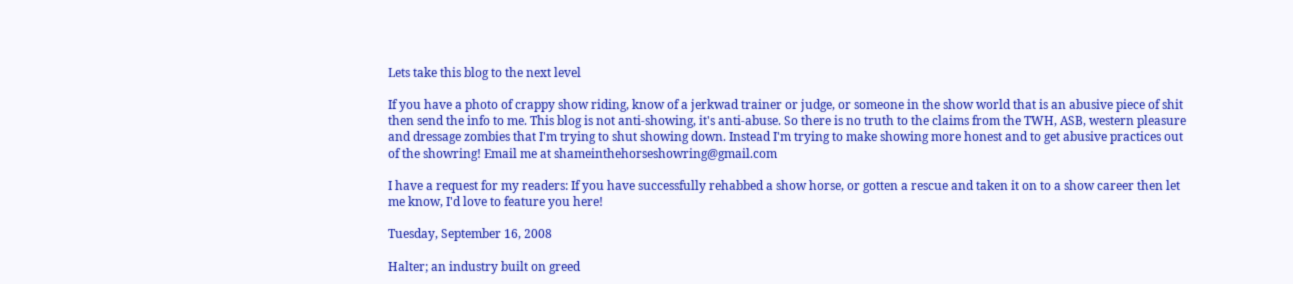Lets take this blog to the next level

If you have a photo of crappy show riding, know of a jerkwad trainer or judge, or someone in the show world that is an abusive piece of shit then send the info to me. This blog is not anti-showing, it's anti-abuse. So there is no truth to the claims from the TWH, ASB, western pleasure and dressage zombies that I'm trying to shut showing down. Instead I'm trying to make showing more honest and to get abusive practices out of the showring! Email me at shameinthehorseshowring@gmail.com

I have a request for my readers: If you have successfully rehabbed a show horse, or gotten a rescue and taken it on to a show career then let me know, I'd love to feature you here!

Tuesday, September 16, 2008

Halter; an industry built on greed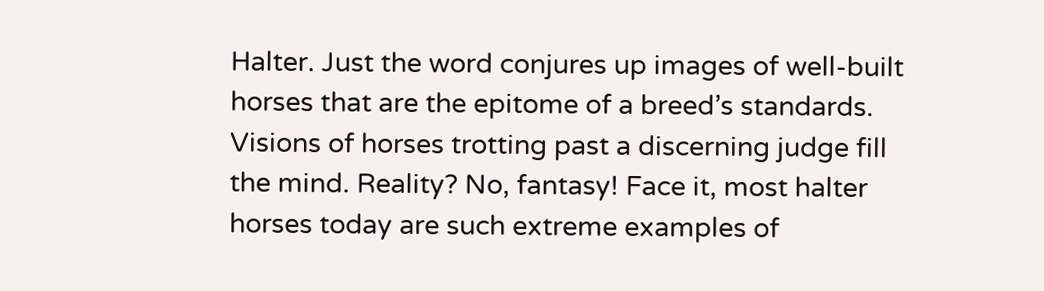Halter. Just the word conjures up images of well-built horses that are the epitome of a breed’s standards. Visions of horses trotting past a discerning judge fill the mind. Reality? No, fantasy! Face it, most halter horses today are such extreme examples of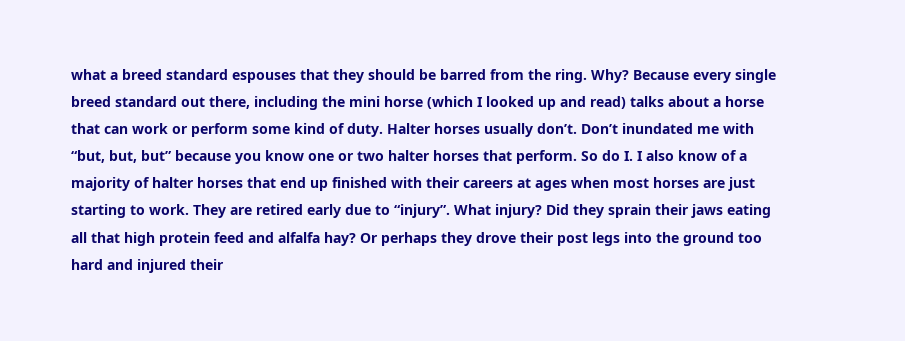what a breed standard espouses that they should be barred from the ring. Why? Because every single breed standard out there, including the mini horse (which I looked up and read) talks about a horse that can work or perform some kind of duty. Halter horses usually don’t. Don’t inundated me with “but, but, but” because you know one or two halter horses that perform. So do I. I also know of a majority of halter horses that end up finished with their careers at ages when most horses are just starting to work. They are retired early due to “injury”. What injury? Did they sprain their jaws eating all that high protein feed and alfalfa hay? Or perhaps they drove their post legs into the ground too hard and injured their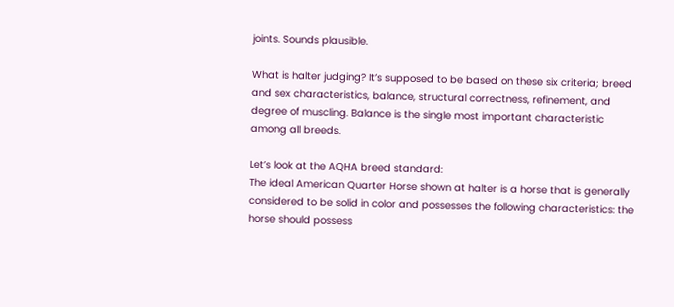joints. Sounds plausible.

What is halter judging? It’s supposed to be based on these six criteria; breed and sex characteristics, balance, structural correctness, refinement, and degree of muscling. Balance is the single most important characteristic among all breeds.

Let’s look at the AQHA breed standard:
The ideal American Quarter Horse shown at halter is a horse that is generally considered to be solid in color and possesses the following characteristics: the horse should possess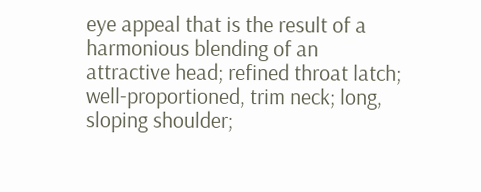eye appeal that is the result of a harmonious blending of an attractive head; refined throat latch; well-proportioned, trim neck; long, sloping shoulder;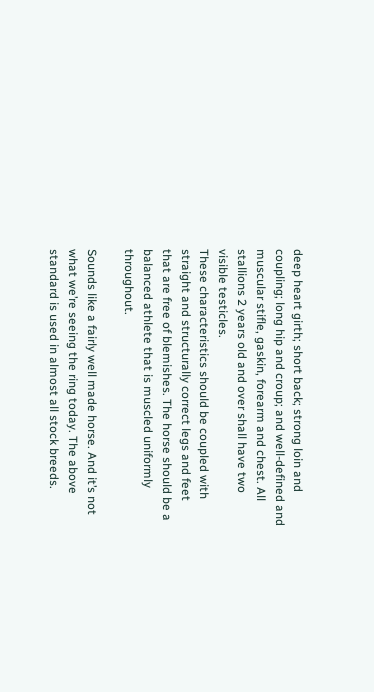deep heart girth; short back; strong loin and coupling; long hip and croup; and well-defined and muscular stifle, gaskin, forearm and chest. All stallions 2 years old and over shall have two visible testicles.
These characteristics should be coupled with straight and structurally correct legs and feet that are free of blemishes. The horse should be a balanced athlete that is muscled uniformly throughout.

Sounds like a fairly well made horse. And it’s not what we’re seeing the ring today. The above standard is used in almost all stock breeds.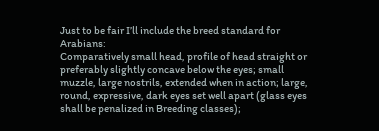Just to be fair I’ll include the breed standard for Arabians:
Comparatively small head, profile of head straight or preferably slightly concave below the eyes; small muzzle, large nostrils, extended when in action; large, round, expressive, dark eyes set well apart (glass eyes shall be penalized in Breeding classes);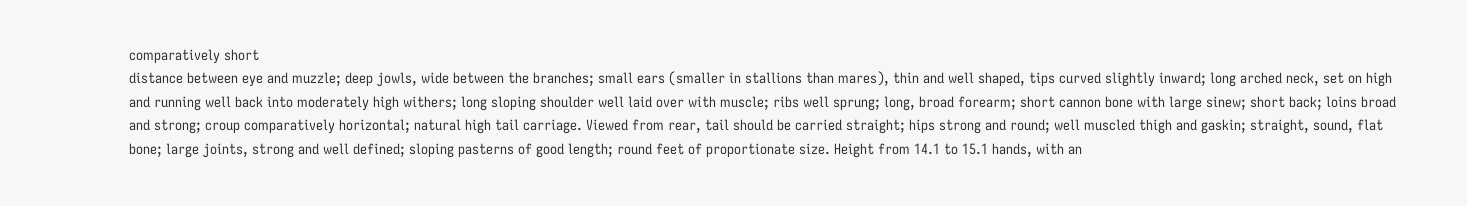comparatively short
distance between eye and muzzle; deep jowls, wide between the branches; small ears (smaller in stallions than mares), thin and well shaped, tips curved slightly inward; long arched neck, set on high and running well back into moderately high withers; long sloping shoulder well laid over with muscle; ribs well sprung; long, broad forearm; short cannon bone with large sinew; short back; loins broad and strong; croup comparatively horizontal; natural high tail carriage. Viewed from rear, tail should be carried straight; hips strong and round; well muscled thigh and gaskin; straight, sound, flat bone; large joints, strong and well defined; sloping pasterns of good length; round feet of proportionate size. Height from 14.1 to 15.1 hands, with an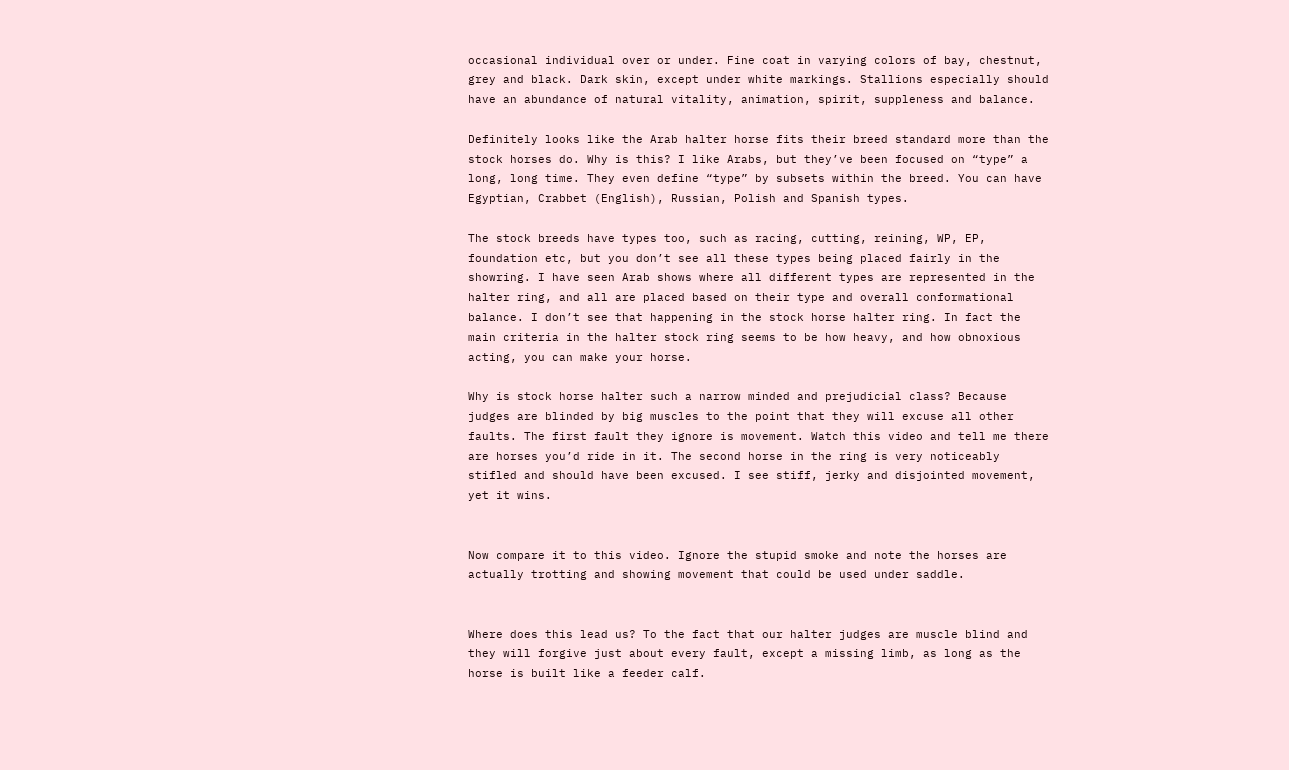occasional individual over or under. Fine coat in varying colors of bay, chestnut, grey and black. Dark skin, except under white markings. Stallions especially should have an abundance of natural vitality, animation, spirit, suppleness and balance.

Definitely looks like the Arab halter horse fits their breed standard more than the stock horses do. Why is this? I like Arabs, but they’ve been focused on “type” a long, long time. They even define “type” by subsets within the breed. You can have Egyptian, Crabbet (English), Russian, Polish and Spanish types.

The stock breeds have types too, such as racing, cutting, reining, WP, EP, foundation etc, but you don’t see all these types being placed fairly in the showring. I have seen Arab shows where all different types are represented in the halter ring, and all are placed based on their type and overall conformational balance. I don’t see that happening in the stock horse halter ring. In fact the main criteria in the halter stock ring seems to be how heavy, and how obnoxious acting, you can make your horse.

Why is stock horse halter such a narrow minded and prejudicial class? Because judges are blinded by big muscles to the point that they will excuse all other faults. The first fault they ignore is movement. Watch this video and tell me there are horses you’d ride in it. The second horse in the ring is very noticeably stifled and should have been excused. I see stiff, jerky and disjointed movement, yet it wins.


Now compare it to this video. Ignore the stupid smoke and note the horses are actually trotting and showing movement that could be used under saddle.


Where does this lead us? To the fact that our halter judges are muscle blind and they will forgive just about every fault, except a missing limb, as long as the horse is built like a feeder calf.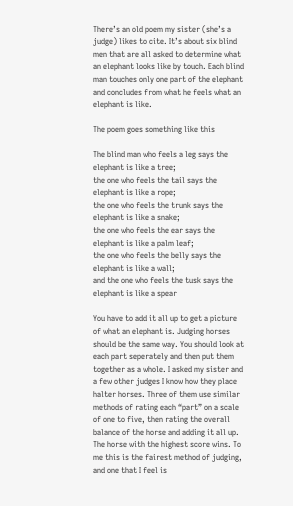There’s an old poem my sister (she’s a judge) likes to cite. It’s about six blind men that are all asked to determine what an elephant looks like by touch. Each blind man touches only one part of the elephant and concludes from what he feels what an elephant is like.

The poem goes something like this

The blind man who feels a leg says the elephant is like a tree;
the one who feels the tail says the elephant is like a rope;
the one who feels the trunk says the elephant is like a snake;
the one who feels the ear says the elephant is like a palm leaf;
the one who feels the belly says the elephant is like a wall;
and the one who feels the tusk says the elephant is like a spear

You have to add it all up to get a picture of what an elephant is. Judging horses should be the same way. You should look at each part seperately and then put them together as a whole. I asked my sister and a few other judges I know how they place halter horses. Three of them use similar methods of rating each “part” on a scale of one to five, then rating the overall balance of the horse and adding it all up. The horse with the highest score wins. To me this is the fairest method of judging, and one that I feel is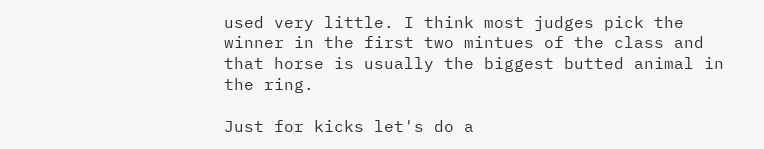used very little. I think most judges pick the winner in the first two mintues of the class and that horse is usually the biggest butted animal in the ring.

Just for kicks let's do a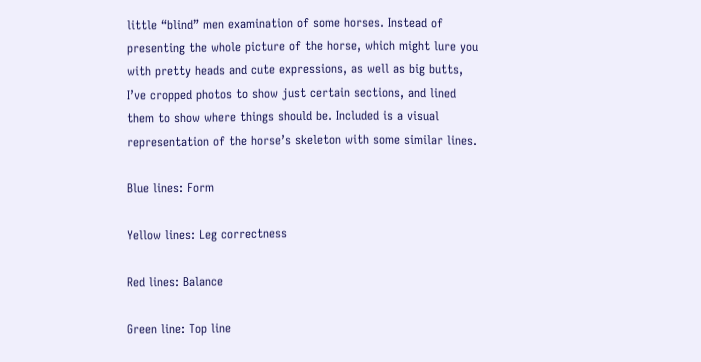little “blind” men examination of some horses. Instead of presenting the whole picture of the horse, which might lure you with pretty heads and cute expressions, as well as big butts, I’ve cropped photos to show just certain sections, and lined them to show where things should be. Included is a visual representation of the horse’s skeleton with some similar lines.

Blue lines: Form

Yellow lines: Leg correctness

Red lines: Balance

Green line: Top line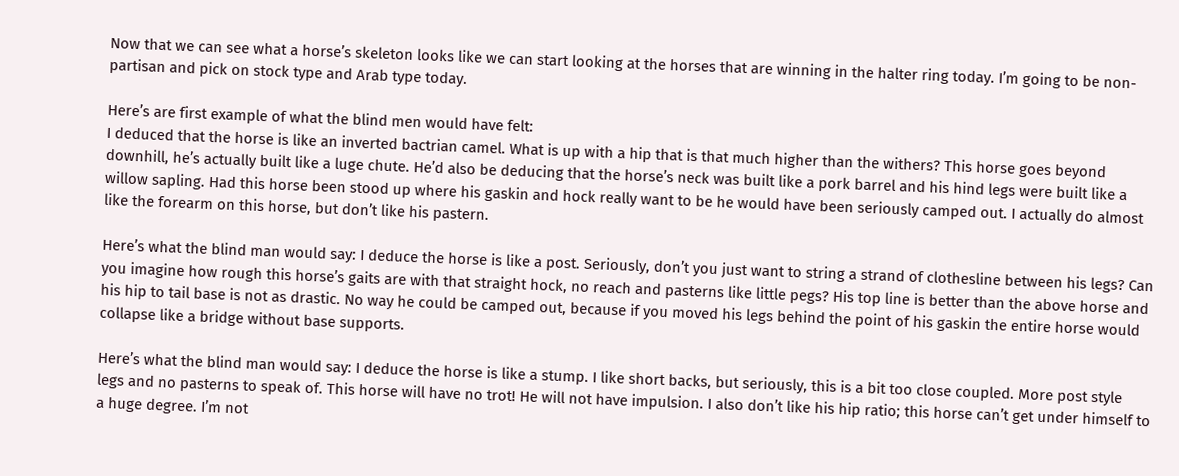Now that we can see what a horse’s skeleton looks like we can start looking at the horses that are winning in the halter ring today. I’m going to be non-partisan and pick on stock type and Arab type today.

Here’s are first example of what the blind men would have felt:
I deduced that the horse is like an inverted bactrian camel. What is up with a hip that is that much higher than the withers? This horse goes beyond downhill, he’s actually built like a luge chute. He’d also be deducing that the horse’s neck was built like a pork barrel and his hind legs were built like a willow sapling. Had this horse been stood up where his gaskin and hock really want to be he would have been seriously camped out. I actually do almost like the forearm on this horse, but don’t like his pastern.

Here’s what the blind man would say: I deduce the horse is like a post. Seriously, don’t you just want to string a strand of clothesline between his legs? Can you imagine how rough this horse’s gaits are with that straight hock, no reach and pasterns like little pegs? His top line is better than the above horse and his hip to tail base is not as drastic. No way he could be camped out, because if you moved his legs behind the point of his gaskin the entire horse would collapse like a bridge without base supports.

Here’s what the blind man would say: I deduce the horse is like a stump. I like short backs, but seriously, this is a bit too close coupled. More post style legs and no pasterns to speak of. This horse will have no trot! He will not have impulsion. I also don’t like his hip ratio; this horse can’t get under himself to a huge degree. I’m not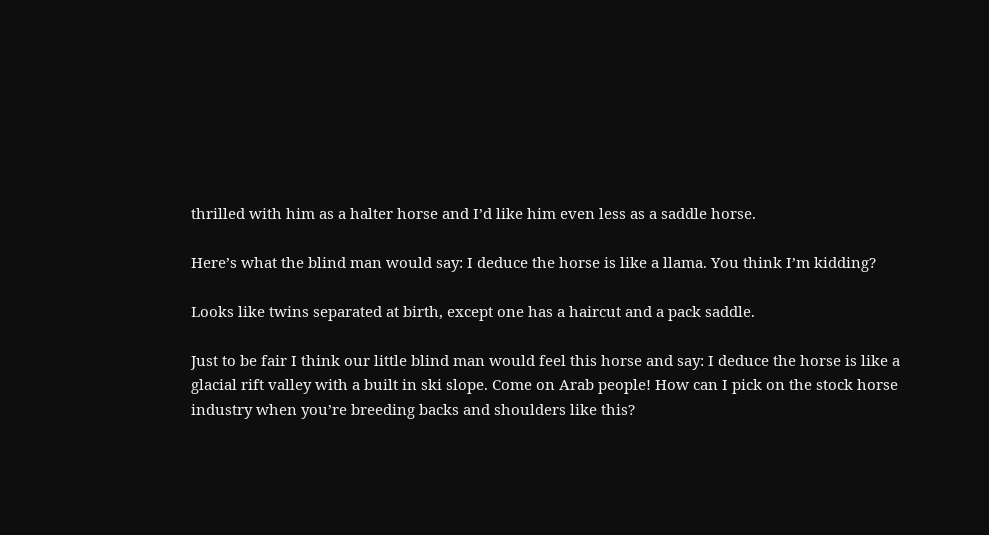thrilled with him as a halter horse and I’d like him even less as a saddle horse.

Here’s what the blind man would say: I deduce the horse is like a llama. You think I’m kidding?

Looks like twins separated at birth, except one has a haircut and a pack saddle.

Just to be fair I think our little blind man would feel this horse and say: I deduce the horse is like a glacial rift valley with a built in ski slope. Come on Arab people! How can I pick on the stock horse industry when you’re breeding backs and shoulders like this?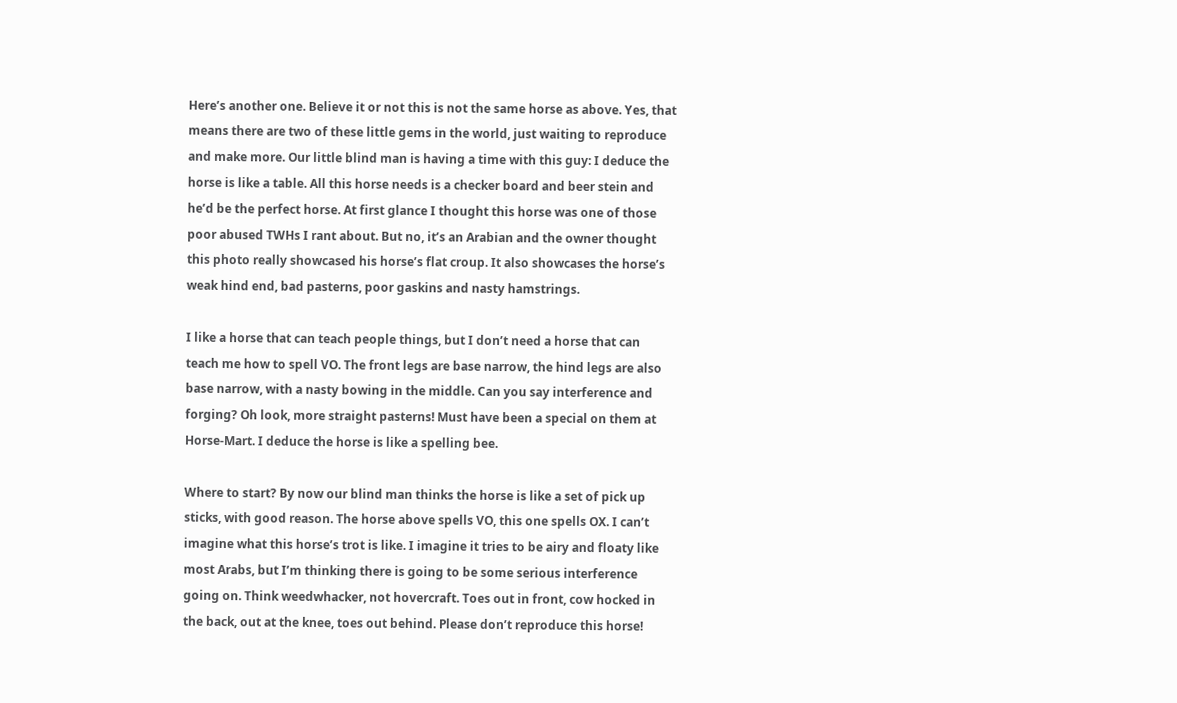Here’s another one. Believe it or not this is not the same horse as above. Yes, that means there are two of these little gems in the world, just waiting to reproduce and make more. Our little blind man is having a time with this guy: I deduce the horse is like a table. All this horse needs is a checker board and beer stein and he’d be the perfect horse. At first glance I thought this horse was one of those poor abused TWHs I rant about. But no, it’s an Arabian and the owner thought this photo really showcased his horse’s flat croup. It also showcases the horse’s weak hind end, bad pasterns, poor gaskins and nasty hamstrings.

I like a horse that can teach people things, but I don’t need a horse that can teach me how to spell VO. The front legs are base narrow, the hind legs are also base narrow, with a nasty bowing in the middle. Can you say interference and forging? Oh look, more straight pasterns! Must have been a special on them at Horse-Mart. I deduce the horse is like a spelling bee.

Where to start? By now our blind man thinks the horse is like a set of pick up sticks, with good reason. The horse above spells VO, this one spells OX. I can’t imagine what this horse’s trot is like. I imagine it tries to be airy and floaty like most Arabs, but I’m thinking there is going to be some serious interference going on. Think weedwhacker, not hovercraft. Toes out in front, cow hocked in the back, out at the knee, toes out behind. Please don’t reproduce this horse!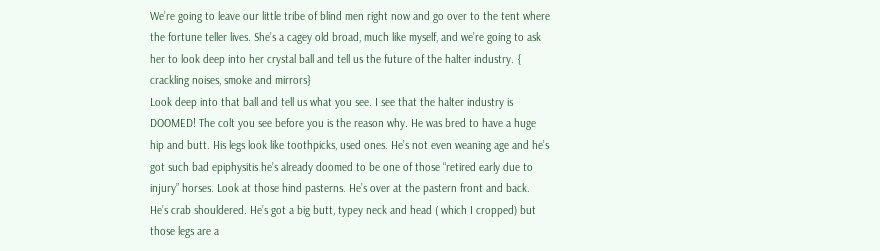We’re going to leave our little tribe of blind men right now and go over to the tent where the fortune teller lives. She’s a cagey old broad, much like myself, and we’re going to ask her to look deep into her crystal ball and tell us the future of the halter industry. { crackling noises, smoke and mirrors}
Look deep into that ball and tell us what you see. I see that the halter industry is DOOMED! The colt you see before you is the reason why. He was bred to have a huge hip and butt. His legs look like toothpicks, used ones. He’s not even weaning age and he’s got such bad epiphysitis he’s already doomed to be one of those “retired early due to injury” horses. Look at those hind pasterns. He’s over at the pastern front and back. He’s crab shouldered. He’s got a big butt, typey neck and head ( which I cropped) but those legs are a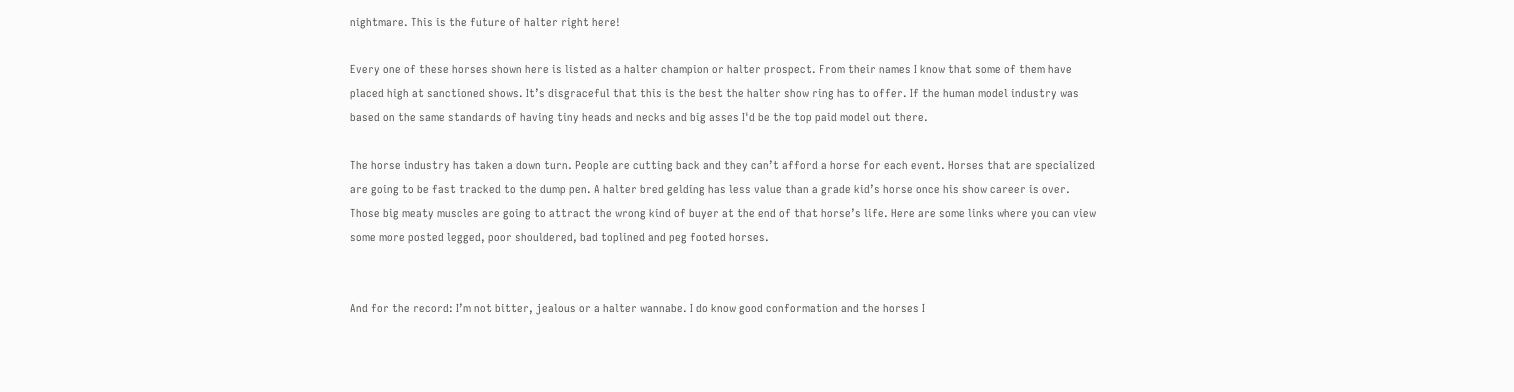nightmare. This is the future of halter right here!

Every one of these horses shown here is listed as a halter champion or halter prospect. From their names I know that some of them have placed high at sanctioned shows. It’s disgraceful that this is the best the halter show ring has to offer. If the human model industry was based on the same standards of having tiny heads and necks and big asses I'd be the top paid model out there.

The horse industry has taken a down turn. People are cutting back and they can’t afford a horse for each event. Horses that are specialized are going to be fast tracked to the dump pen. A halter bred gelding has less value than a grade kid’s horse once his show career is over. Those big meaty muscles are going to attract the wrong kind of buyer at the end of that horse’s life. Here are some links where you can view some more posted legged, poor shouldered, bad toplined and peg footed horses.


And for the record: I’m not bitter, jealous or a halter wannabe. I do know good conformation and the horses I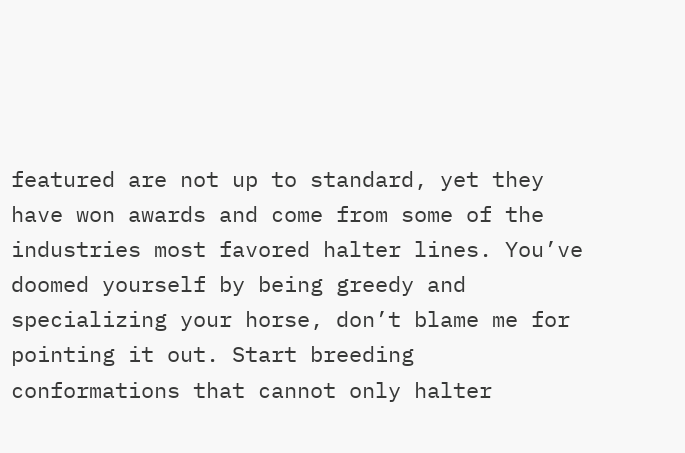featured are not up to standard, yet they have won awards and come from some of the industries most favored halter lines. You’ve doomed yourself by being greedy and specializing your horse, don’t blame me for pointing it out. Start breeding conformations that cannot only halter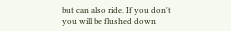but can also ride. If you don't you will be flushed down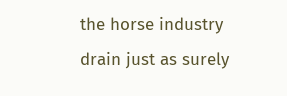the horse industry drain just as surely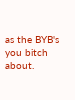as the BYB's you bitch about.